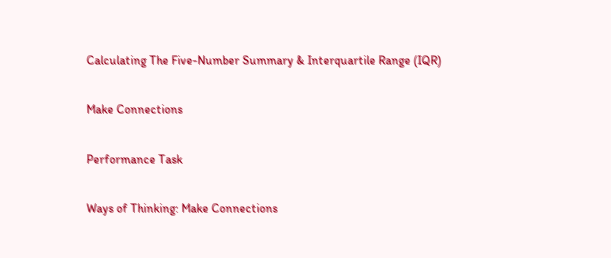Calculating The Five-Number Summary & Interquartile Range (IQR)

Make Connections

Performance Task

Ways of Thinking: Make Connections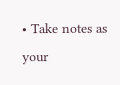• Take notes as your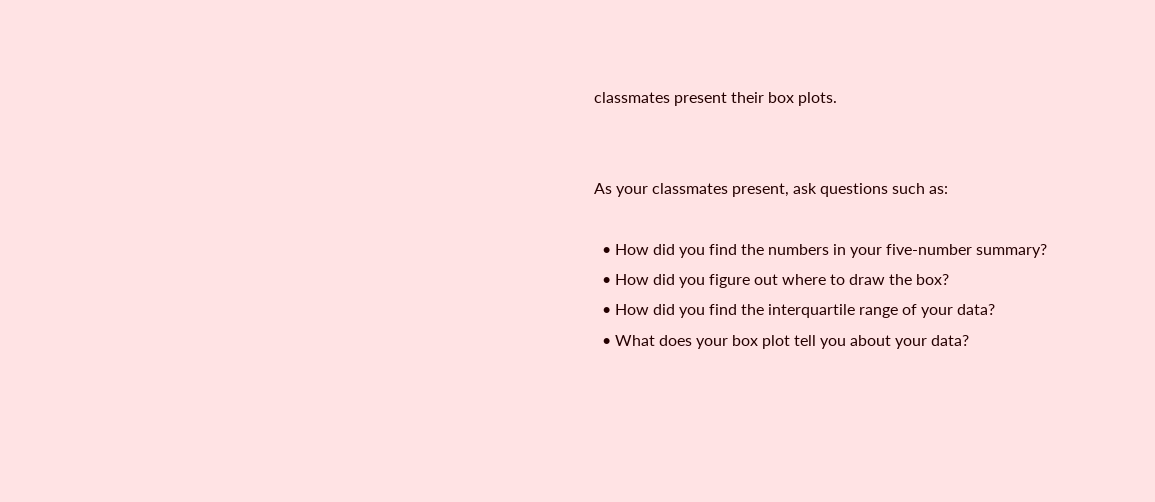classmates present their box plots.


As your classmates present, ask questions such as:

  • How did you find the numbers in your five-number summary?
  • How did you figure out where to draw the box?
  • How did you find the interquartile range of your data?
  • What does your box plot tell you about your data?